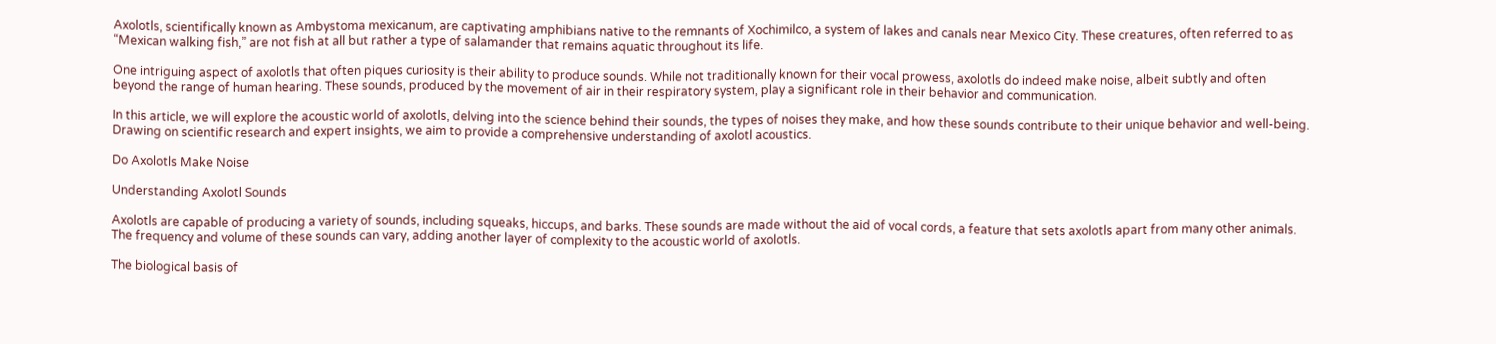Axolotls, scientifically known as Ambystoma mexicanum, are captivating amphibians native to the remnants of Xochimilco, a system of lakes and canals near Mexico City. These creatures, often referred to as “Mexican walking fish,” are not fish at all but rather a type of salamander that remains aquatic throughout its life.

One intriguing aspect of axolotls that often piques curiosity is their ability to produce sounds. While not traditionally known for their vocal prowess, axolotls do indeed make noise, albeit subtly and often beyond the range of human hearing. These sounds, produced by the movement of air in their respiratory system, play a significant role in their behavior and communication.

In this article, we will explore the acoustic world of axolotls, delving into the science behind their sounds, the types of noises they make, and how these sounds contribute to their unique behavior and well-being. Drawing on scientific research and expert insights, we aim to provide a comprehensive understanding of axolotl acoustics.

Do Axolotls Make Noise

Understanding Axolotl Sounds

Axolotls are capable of producing a variety of sounds, including squeaks, hiccups, and barks. These sounds are made without the aid of vocal cords, a feature that sets axolotls apart from many other animals. The frequency and volume of these sounds can vary, adding another layer of complexity to the acoustic world of axolotls.

The biological basis of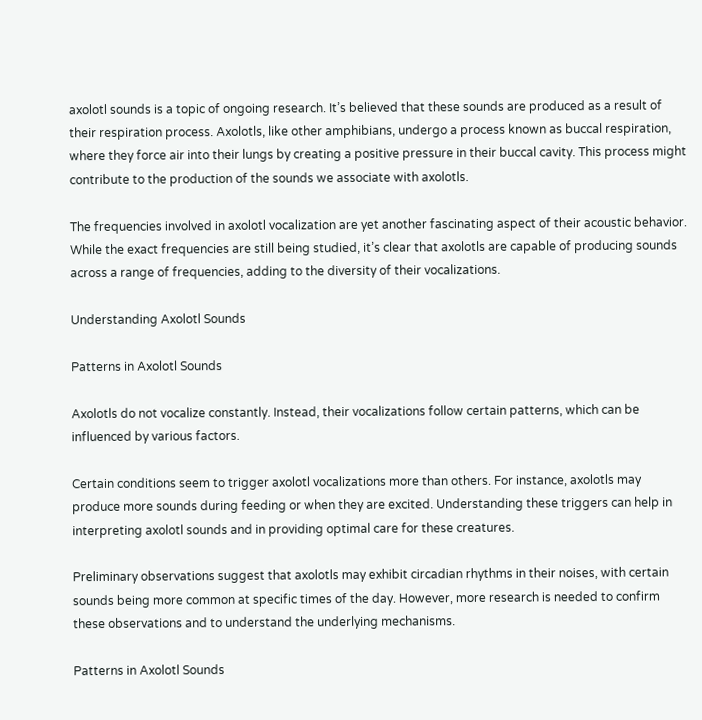axolotl sounds is a topic of ongoing research. It’s believed that these sounds are produced as a result of their respiration process. Axolotls, like other amphibians, undergo a process known as buccal respiration, where they force air into their lungs by creating a positive pressure in their buccal cavity. This process might contribute to the production of the sounds we associate with axolotls.

The frequencies involved in axolotl vocalization are yet another fascinating aspect of their acoustic behavior. While the exact frequencies are still being studied, it’s clear that axolotls are capable of producing sounds across a range of frequencies, adding to the diversity of their vocalizations.

Understanding Axolotl Sounds

Patterns in Axolotl Sounds

Axolotls do not vocalize constantly. Instead, their vocalizations follow certain patterns, which can be influenced by various factors.

Certain conditions seem to trigger axolotl vocalizations more than others. For instance, axolotls may produce more sounds during feeding or when they are excited. Understanding these triggers can help in interpreting axolotl sounds and in providing optimal care for these creatures.

Preliminary observations suggest that axolotls may exhibit circadian rhythms in their noises, with certain sounds being more common at specific times of the day. However, more research is needed to confirm these observations and to understand the underlying mechanisms.

Patterns in Axolotl Sounds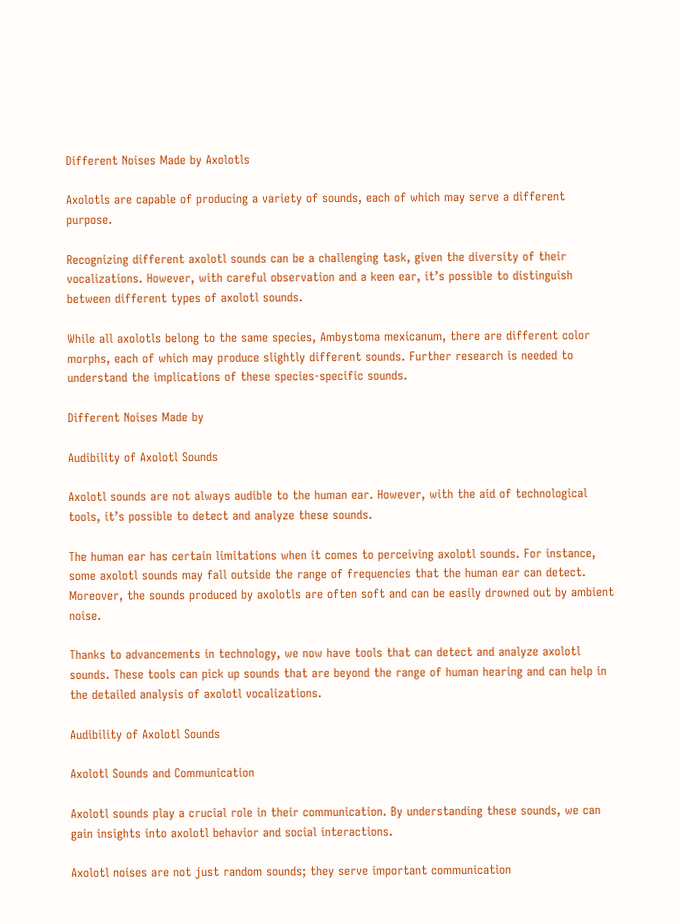Different Noises Made by Axolotls

Axolotls are capable of producing a variety of sounds, each of which may serve a different purpose.

Recognizing different axolotl sounds can be a challenging task, given the diversity of their vocalizations. However, with careful observation and a keen ear, it’s possible to distinguish between different types of axolotl sounds.

While all axolotls belong to the same species, Ambystoma mexicanum, there are different color morphs, each of which may produce slightly different sounds. Further research is needed to understand the implications of these species-specific sounds.

Different Noises Made by

Audibility of Axolotl Sounds

Axolotl sounds are not always audible to the human ear. However, with the aid of technological tools, it’s possible to detect and analyze these sounds.

The human ear has certain limitations when it comes to perceiving axolotl sounds. For instance, some axolotl sounds may fall outside the range of frequencies that the human ear can detect. Moreover, the sounds produced by axolotls are often soft and can be easily drowned out by ambient noise.

Thanks to advancements in technology, we now have tools that can detect and analyze axolotl sounds. These tools can pick up sounds that are beyond the range of human hearing and can help in the detailed analysis of axolotl vocalizations.

Audibility of Axolotl Sounds

Axolotl Sounds and Communication

Axolotl sounds play a crucial role in their communication. By understanding these sounds, we can gain insights into axolotl behavior and social interactions.

Axolotl noises are not just random sounds; they serve important communication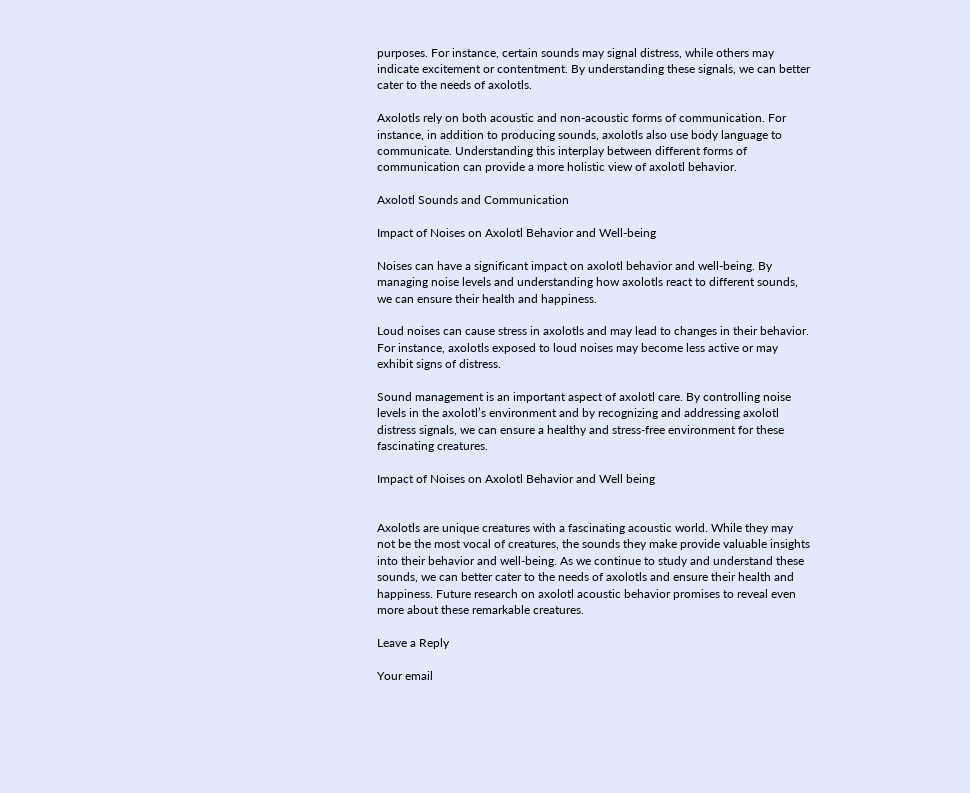purposes. For instance, certain sounds may signal distress, while others may indicate excitement or contentment. By understanding these signals, we can better cater to the needs of axolotls.

Axolotls rely on both acoustic and non-acoustic forms of communication. For instance, in addition to producing sounds, axolotls also use body language to communicate. Understanding this interplay between different forms of communication can provide a more holistic view of axolotl behavior.

Axolotl Sounds and Communication

Impact of Noises on Axolotl Behavior and Well-being

Noises can have a significant impact on axolotl behavior and well-being. By managing noise levels and understanding how axolotls react to different sounds, we can ensure their health and happiness.

Loud noises can cause stress in axolotls and may lead to changes in their behavior. For instance, axolotls exposed to loud noises may become less active or may exhibit signs of distress.

Sound management is an important aspect of axolotl care. By controlling noise levels in the axolotl’s environment and by recognizing and addressing axolotl distress signals, we can ensure a healthy and stress-free environment for these fascinating creatures.

Impact of Noises on Axolotl Behavior and Well being


Axolotls are unique creatures with a fascinating acoustic world. While they may not be the most vocal of creatures, the sounds they make provide valuable insights into their behavior and well-being. As we continue to study and understand these sounds, we can better cater to the needs of axolotls and ensure their health and happiness. Future research on axolotl acoustic behavior promises to reveal even more about these remarkable creatures.

Leave a Reply

Your email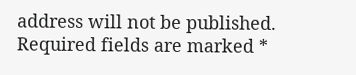address will not be published. Required fields are marked *